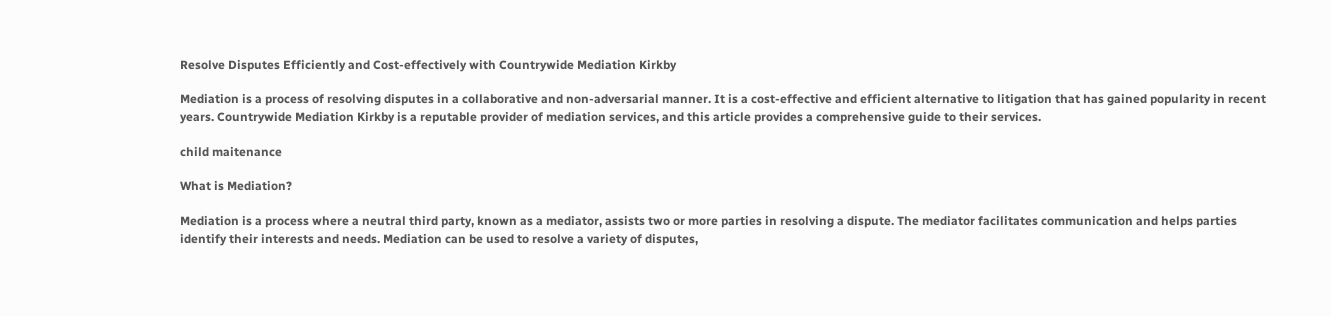Resolve Disputes Efficiently and Cost-effectively with Countrywide Mediation Kirkby

Mediation is a process of resolving disputes in a collaborative and non-adversarial manner. It is a cost-effective and efficient alternative to litigation that has gained popularity in recent years. Countrywide Mediation Kirkby is a reputable provider of mediation services, and this article provides a comprehensive guide to their services.

child maitenance

What is Mediation?

Mediation is a process where a neutral third party, known as a mediator, assists two or more parties in resolving a dispute. The mediator facilitates communication and helps parties identify their interests and needs. Mediation can be used to resolve a variety of disputes,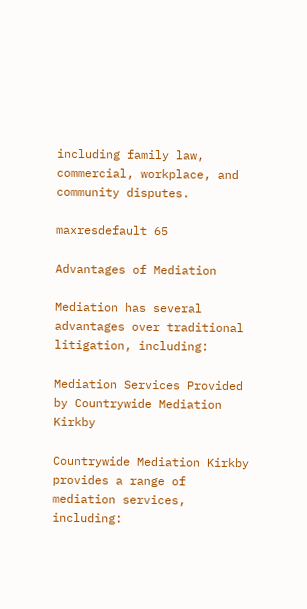including family law, commercial, workplace, and community disputes.

maxresdefault 65

Advantages of Mediation

Mediation has several advantages over traditional litigation, including:

Mediation Services Provided by Countrywide Mediation Kirkby

Countrywide Mediation Kirkby provides a range of mediation services, including: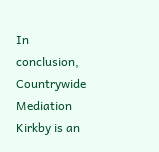In conclusion, Countrywide Mediation Kirkby is an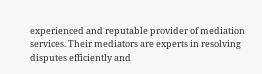experienced and reputable provider of mediation services. Their mediators are experts in resolving disputes efficiently and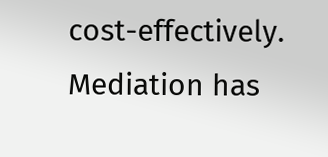cost-effectively. Mediation has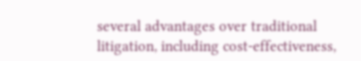several advantages over traditional litigation, including cost-effectiveness,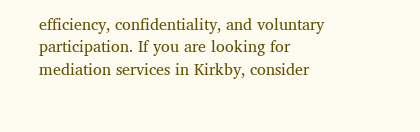efficiency, confidentiality, and voluntary participation. If you are looking for mediation services in Kirkby, consider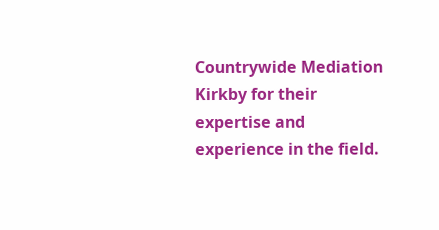Countrywide Mediation Kirkby for their expertise and experience in the field.